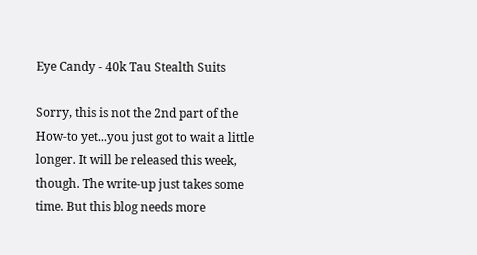Eye Candy - 40k Tau Stealth Suits

Sorry, this is not the 2nd part of the How-to yet...you just got to wait a little longer. It will be released this week, though. The write-up just takes some time. But this blog needs more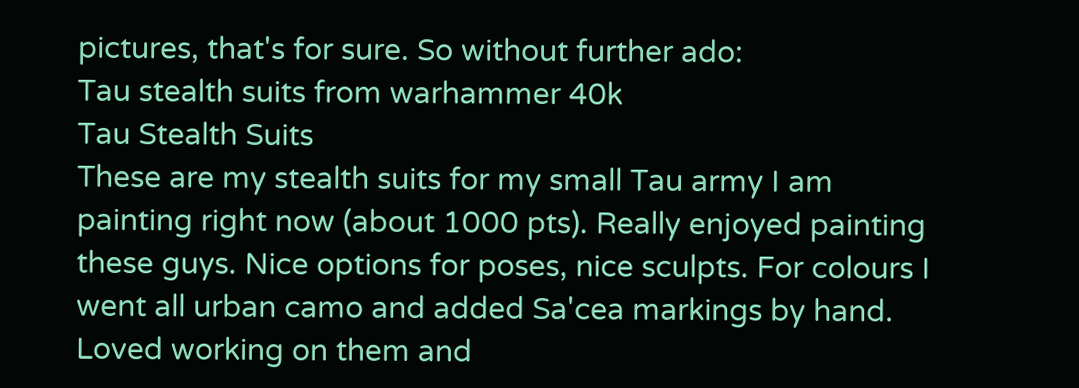pictures, that's for sure. So without further ado:
Tau stealth suits from warhammer 40k
Tau Stealth Suits
These are my stealth suits for my small Tau army I am painting right now (about 1000 pts). Really enjoyed painting these guys. Nice options for poses, nice sculpts. For colours I went all urban camo and added Sa'cea markings by hand. Loved working on them and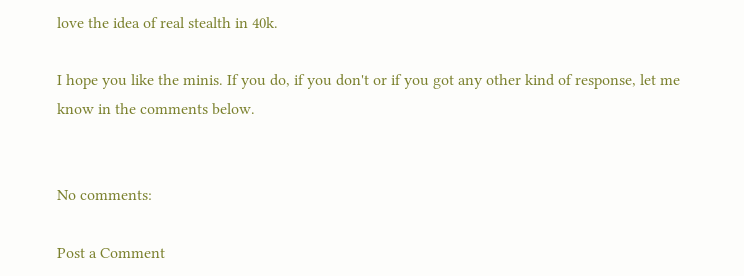love the idea of real stealth in 40k.

I hope you like the minis. If you do, if you don't or if you got any other kind of response, let me know in the comments below.


No comments:

Post a Comment